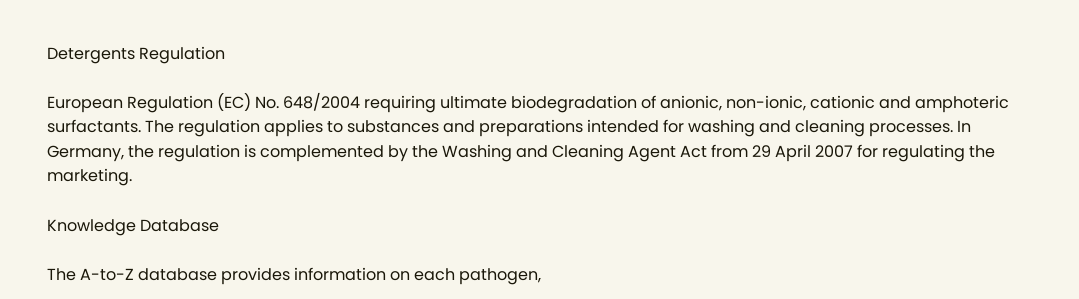Detergents Regulation

European Regulation (EC) No. 648/2004 requiring ultimate biodegradation of anionic, non-ionic, cationic and amphoteric surfactants. The regulation applies to substances and preparations intended for washing and cleaning processes. In Germany, the regulation is complemented by the Washing and Cleaning Agent Act from 29 April 2007 for regulating the marketing.

Knowledge Database

The A-to-Z database provides information on each pathogen,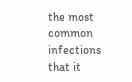the most common infections that it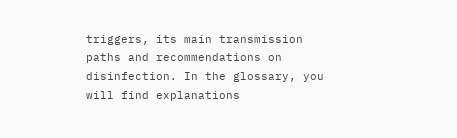triggers, its main transmission paths and recommendations on disinfection. In the glossary, you will find explanations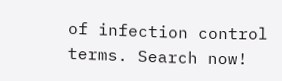of infection control terms. Search now!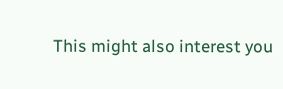This might also interest you